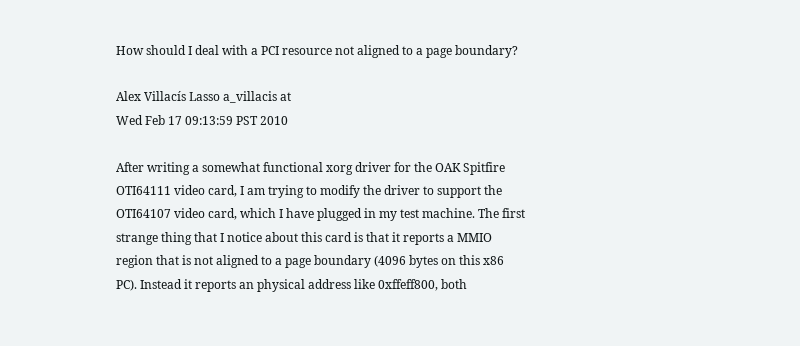How should I deal with a PCI resource not aligned to a page boundary?

Alex Villacís Lasso a_villacis at
Wed Feb 17 09:13:59 PST 2010

After writing a somewhat functional xorg driver for the OAK Spitfire
OTI64111 video card, I am trying to modify the driver to support the
OTI64107 video card, which I have plugged in my test machine. The first
strange thing that I notice about this card is that it reports a MMIO
region that is not aligned to a page boundary (4096 bytes on this x86
PC). Instead it reports an physical address like 0xffeff800, both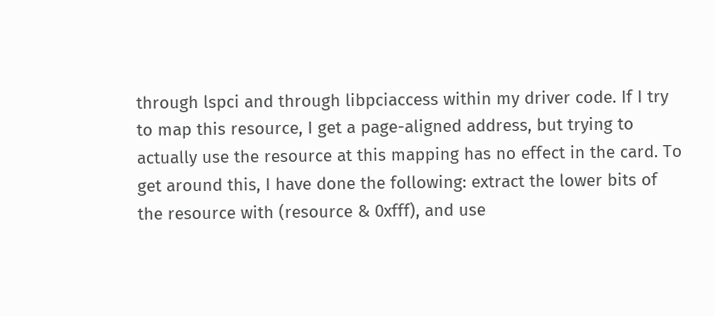through lspci and through libpciaccess within my driver code. If I try
to map this resource, I get a page-aligned address, but trying to
actually use the resource at this mapping has no effect in the card. To
get around this, I have done the following: extract the lower bits of
the resource with (resource & 0xfff), and use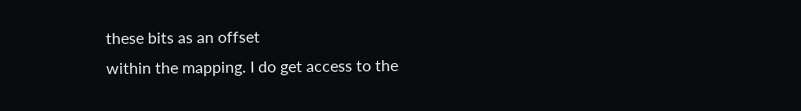these bits as an offset
within the mapping. I do get access to the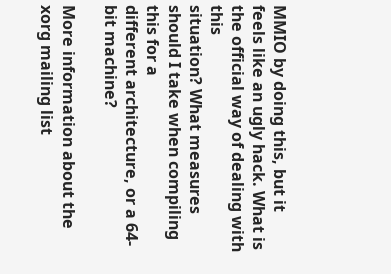MMIO by doing this, but it
feels like an ugly hack. What is the official way of dealing with this
situation? What measures should I take when compiling this for a
different architecture, or a 64-bit machine?

More information about the xorg mailing list